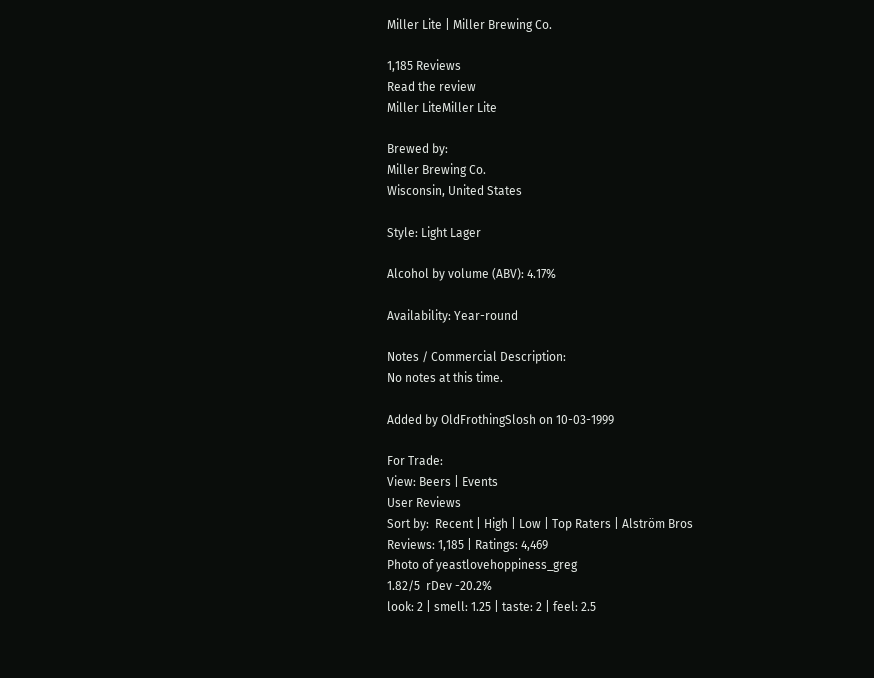Miller Lite | Miller Brewing Co.

1,185 Reviews
Read the review
Miller LiteMiller Lite

Brewed by:
Miller Brewing Co.
Wisconsin, United States

Style: Light Lager

Alcohol by volume (ABV): 4.17%

Availability: Year-round

Notes / Commercial Description:
No notes at this time.

Added by OldFrothingSlosh on 10-03-1999

For Trade:
View: Beers | Events
User Reviews
Sort by:  Recent | High | Low | Top Raters | Alström Bros
Reviews: 1,185 | Ratings: 4,469
Photo of yeastlovehoppiness_greg
1.82/5  rDev -20.2%
look: 2 | smell: 1.25 | taste: 2 | feel: 2.5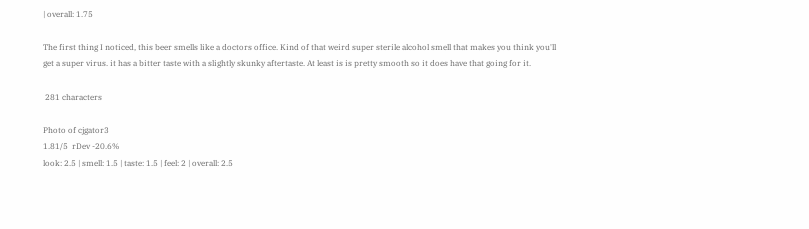| overall: 1.75

The first thing I noticed, this beer smells like a doctors office. Kind of that weird super sterile alcohol smell that makes you think you'll get a super virus. it has a bitter taste with a slightly skunky aftertaste. At least is is pretty smooth so it does have that going for it.

 281 characters

Photo of cjgator3
1.81/5  rDev -20.6%
look: 2.5 | smell: 1.5 | taste: 1.5 | feel: 2 | overall: 2.5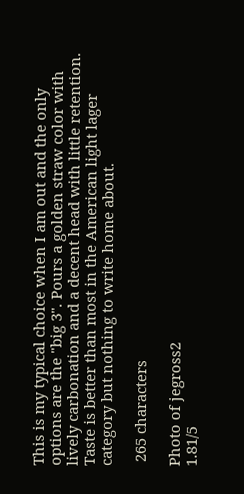This is my typical choice when I am out and the only options are the "big 3". Pours a golden straw color with lively carbonation and a decent head with little retention. Taste is better than most in the American light lager category but nothing to write home about.

 265 characters

Photo of jegross2
1.81/5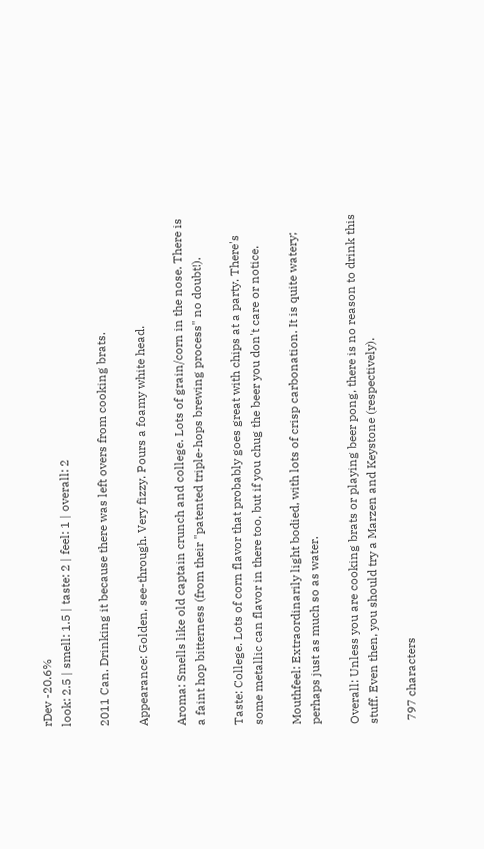rDev -20.6%
look: 2.5 | smell: 1.5 | taste: 2 | feel: 1 | overall: 2

2011 Can. Drinking it because there was left overs from cooking brats.

Appearance: Golden, see-through. Very fizzy. Pours a foamy white head.

Aroma: Smells like old captain crunch and college. Lots of grain/corn in the nose. There is a faint hop bitterness (from their "patented triple-hops brewing process" no doubt!).

Taste: College. Lots of corn flavor that probably goes great with chips at a party. There's some metallic can flavor in there too, but if you chug the beer you don't care or notice.

Mouthfeel: Extraordinarily light bodied, with lots of crisp carbonation. It is quite watery; perhaps just as much so as water.

Overall: Unless you are cooking brats or playing beer pong, there is no reason to drink this stuff. Even then, you should try a Marzen and Keystone (respectively).

 797 characters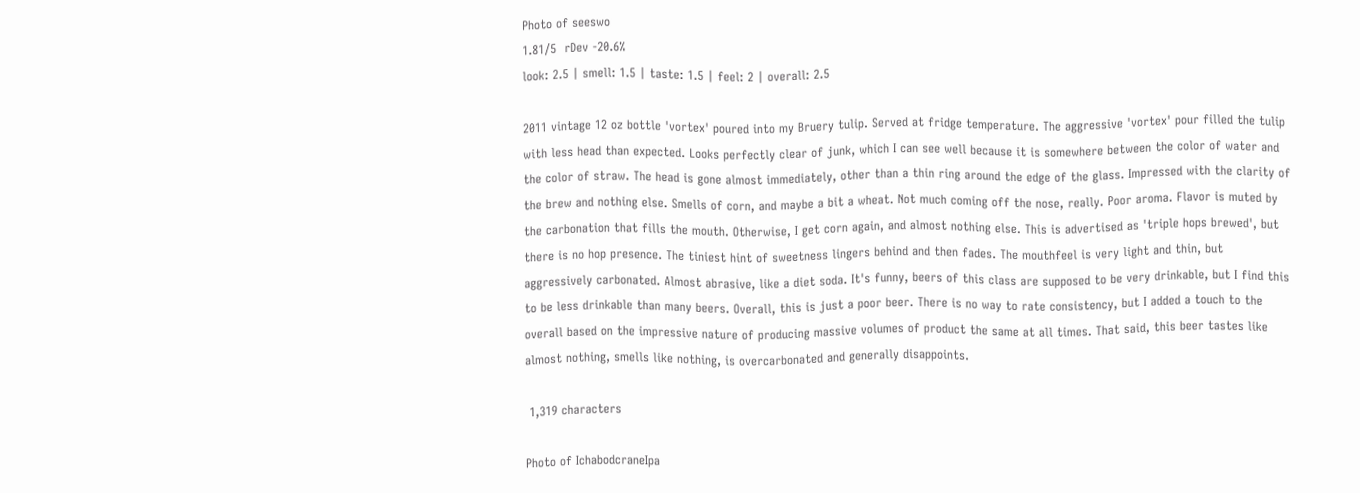Photo of seeswo
1.81/5  rDev -20.6%
look: 2.5 | smell: 1.5 | taste: 1.5 | feel: 2 | overall: 2.5

2011 vintage 12 oz bottle 'vortex' poured into my Bruery tulip. Served at fridge temperature. The aggressive 'vortex' pour filled the tulip with less head than expected. Looks perfectly clear of junk, which I can see well because it is somewhere between the color of water and the color of straw. The head is gone almost immediately, other than a thin ring around the edge of the glass. Impressed with the clarity of the brew and nothing else. Smells of corn, and maybe a bit a wheat. Not much coming off the nose, really. Poor aroma. Flavor is muted by the carbonation that fills the mouth. Otherwise, I get corn again, and almost nothing else. This is advertised as 'triple hops brewed', but there is no hop presence. The tiniest hint of sweetness lingers behind and then fades. The mouthfeel is very light and thin, but aggressively carbonated. Almost abrasive, like a diet soda. It's funny, beers of this class are supposed to be very drinkable, but I find this to be less drinkable than many beers. Overall, this is just a poor beer. There is no way to rate consistency, but I added a touch to the overall based on the impressive nature of producing massive volumes of product the same at all times. That said, this beer tastes like almost nothing, smells like nothing, is overcarbonated and generally disappoints.

 1,319 characters

Photo of IchabodcraneIpa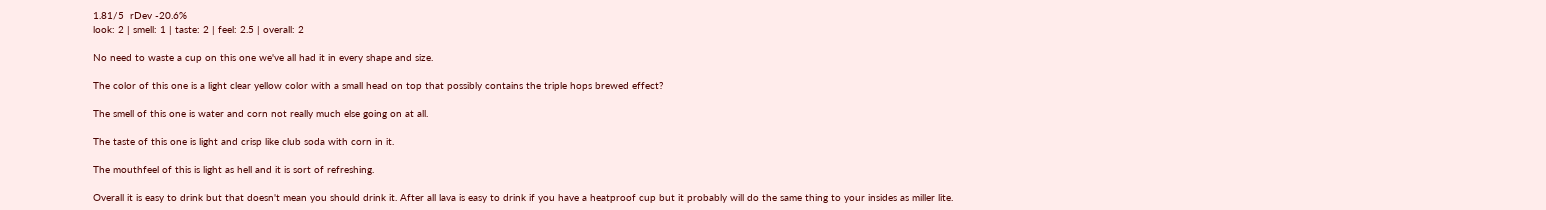1.81/5  rDev -20.6%
look: 2 | smell: 1 | taste: 2 | feel: 2.5 | overall: 2

No need to waste a cup on this one we've all had it in every shape and size.

The color of this one is a light clear yellow color with a small head on top that possibly contains the triple hops brewed effect?

The smell of this one is water and corn not really much else going on at all.

The taste of this one is light and crisp like club soda with corn in it.

The mouthfeel of this is light as hell and it is sort of refreshing.

Overall it is easy to drink but that doesn't mean you should drink it. After all lava is easy to drink if you have a heatproof cup but it probably will do the same thing to your insides as miller lite.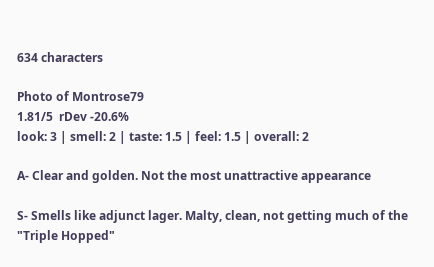634 characters

Photo of Montrose79
1.81/5  rDev -20.6%
look: 3 | smell: 2 | taste: 1.5 | feel: 1.5 | overall: 2

A- Clear and golden. Not the most unattractive appearance

S- Smells like adjunct lager. Malty, clean, not getting much of the "Triple Hopped"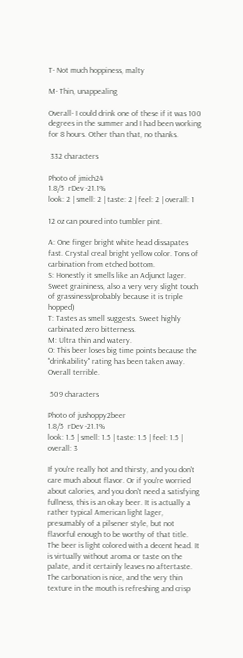T- Not much hoppiness, malty

M- Thin, unappealing

Overall- I could drink one of these if it was 100 degrees in the summer and I had been working for 8 hours. Other than that, no thanks.

 332 characters

Photo of jmich24
1.8/5  rDev -21.1%
look: 2 | smell: 2 | taste: 2 | feel: 2 | overall: 1

12 oz can poured into tumbler pint.

A: One finger bright white head dissapates fast. Crystal creal bright yellow color. Tons of carbination from etched bottom.
S: Honestly it smells like an Adjunct lager. Sweet graininess, also a very very slight touch of grassiness(probably because it is triple hopped)
T: Tastes as smell suggests. Sweet highly carbinated zero bitterness.
M: Ultra thin and watery.
O: This beer loses big time points because the "drinkability" rating has been taken away. Overall terrible.

 509 characters

Photo of jushoppy2beer
1.8/5  rDev -21.1%
look: 1.5 | smell: 1.5 | taste: 1.5 | feel: 1.5 | overall: 3

If you're really hot and thirsty, and you don't care much about flavor. Or if you're worried about calories, and you don't need a satisfying fullness, this is an okay beer. It is actually a rather typical American light lager, presumably of a pilsener style, but not flavorful enough to be worthy of that title. The beer is light colored with a decent head. It is virtually without aroma or taste on the palate, and it certainly leaves no aftertaste. The carbonation is nice, and the very thin texture in the mouth is refreshing and crisp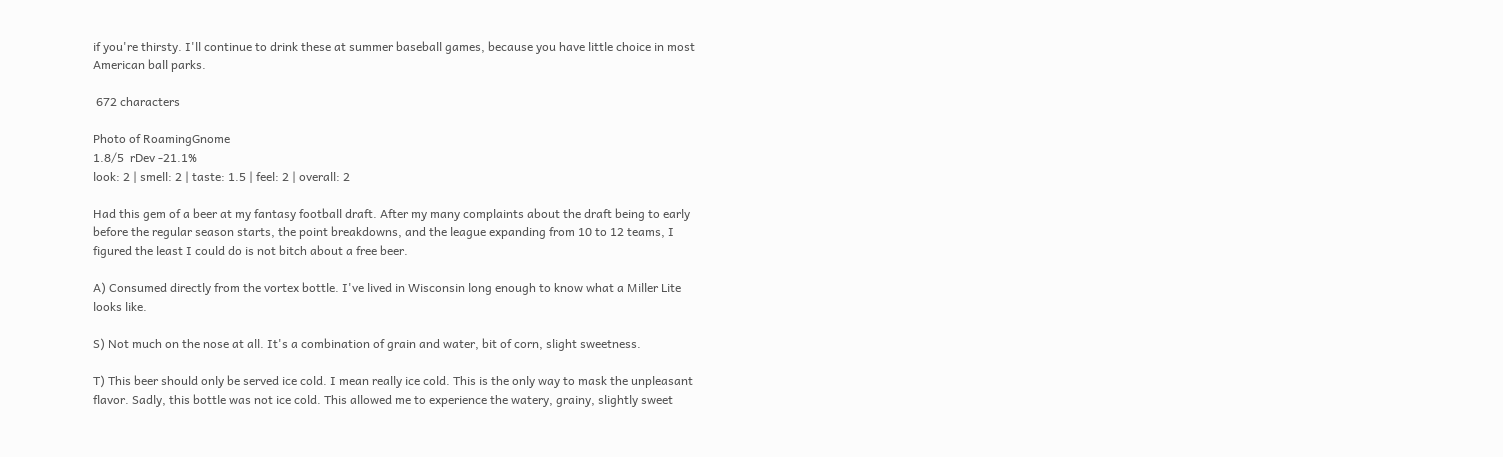if you're thirsty. I'll continue to drink these at summer baseball games, because you have little choice in most American ball parks.

 672 characters

Photo of RoamingGnome
1.8/5  rDev -21.1%
look: 2 | smell: 2 | taste: 1.5 | feel: 2 | overall: 2

Had this gem of a beer at my fantasy football draft. After my many complaints about the draft being to early before the regular season starts, the point breakdowns, and the league expanding from 10 to 12 teams, I figured the least I could do is not bitch about a free beer.

A) Consumed directly from the vortex bottle. I've lived in Wisconsin long enough to know what a Miller Lite looks like.

S) Not much on the nose at all. It's a combination of grain and water, bit of corn, slight sweetness.

T) This beer should only be served ice cold. I mean really ice cold. This is the only way to mask the unpleasant flavor. Sadly, this bottle was not ice cold. This allowed me to experience the watery, grainy, slightly sweet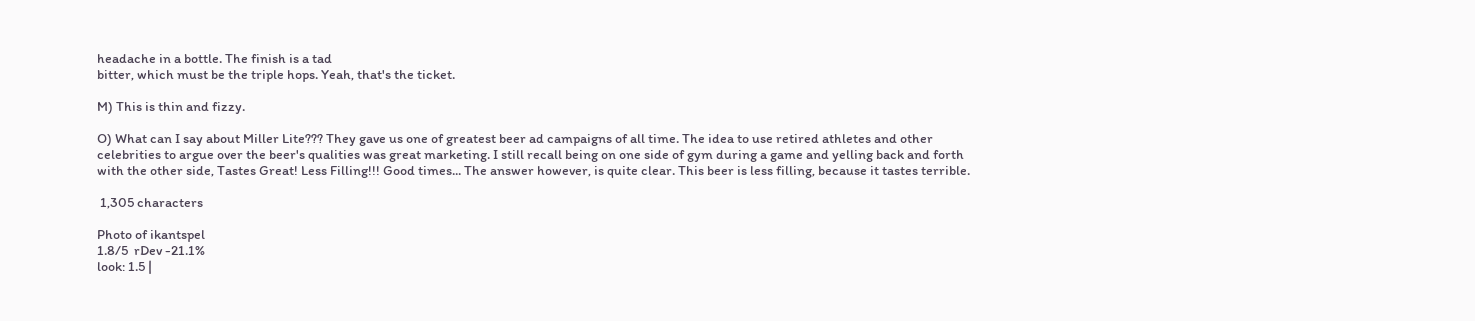headache in a bottle. The finish is a tad
bitter, which must be the triple hops. Yeah, that's the ticket.

M) This is thin and fizzy.

O) What can I say about Miller Lite??? They gave us one of greatest beer ad campaigns of all time. The idea to use retired athletes and other celebrities to argue over the beer's qualities was great marketing. I still recall being on one side of gym during a game and yelling back and forth with the other side, Tastes Great! Less Filling!!! Good times... The answer however, is quite clear. This beer is less filling, because it tastes terrible.

 1,305 characters

Photo of ikantspel
1.8/5  rDev -21.1%
look: 1.5 |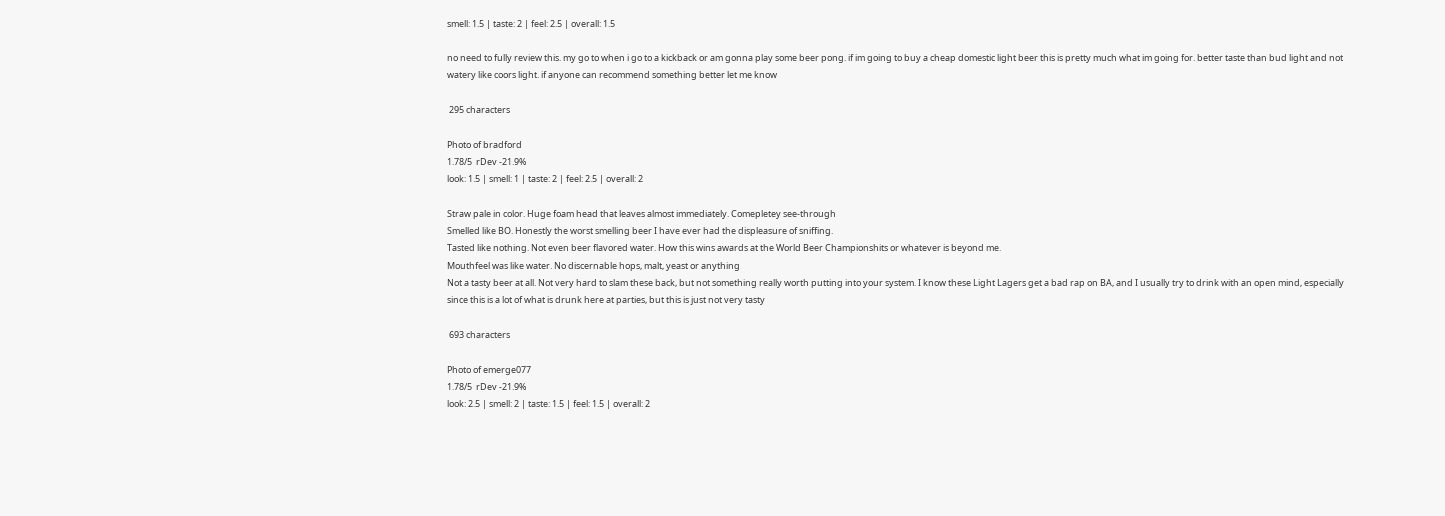smell: 1.5 | taste: 2 | feel: 2.5 | overall: 1.5

no need to fully review this. my go to when i go to a kickback or am gonna play some beer pong. if im going to buy a cheap domestic light beer this is pretty much what im going for. better taste than bud light and not watery like coors light. if anyone can recommend something better let me know

 295 characters

Photo of bradford
1.78/5  rDev -21.9%
look: 1.5 | smell: 1 | taste: 2 | feel: 2.5 | overall: 2

Straw pale in color. Huge foam head that leaves almost immediately. Comepletey see-through
Smelled like BO. Honestly the worst smelling beer I have ever had the displeasure of sniffing.
Tasted like nothing. Not even beer flavored water. How this wins awards at the World Beer Championshits or whatever is beyond me.
Mouthfeel was like water. No discernable hops, malt, yeast or anything
Not a tasty beer at all. Not very hard to slam these back, but not something really worth putting into your system. I know these Light Lagers get a bad rap on BA, and I usually try to drink with an open mind, especially since this is a lot of what is drunk here at parties, but this is just not very tasty

 693 characters

Photo of emerge077
1.78/5  rDev -21.9%
look: 2.5 | smell: 2 | taste: 1.5 | feel: 1.5 | overall: 2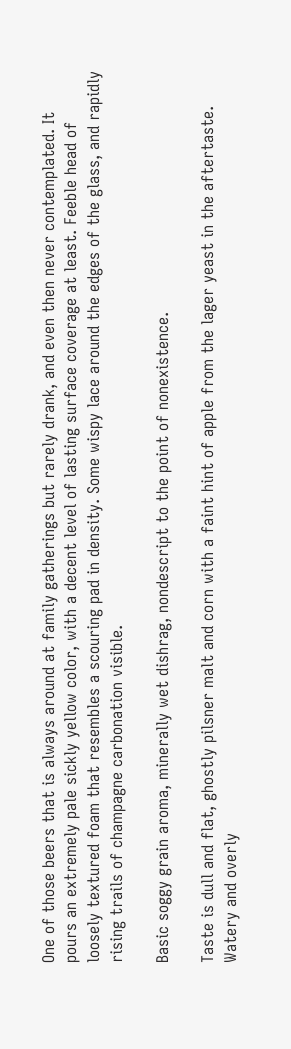One of those beers that is always around at family gatherings but rarely drank, and even then never contemplated. It pours an extremely pale sickly yellow color, with a decent level of lasting surface coverage at least. Feeble head of loosely textured foam that resembles a scouring pad in density. Some wispy lace around the edges of the glass, and rapidly rising trails of champagne carbonation visible.

Basic soggy grain aroma, minerally wet dishrag, nondescript to the point of nonexistence.

Taste is dull and flat, ghostly pilsner malt and corn with a faint hint of apple from the lager yeast in the aftertaste. Watery and overly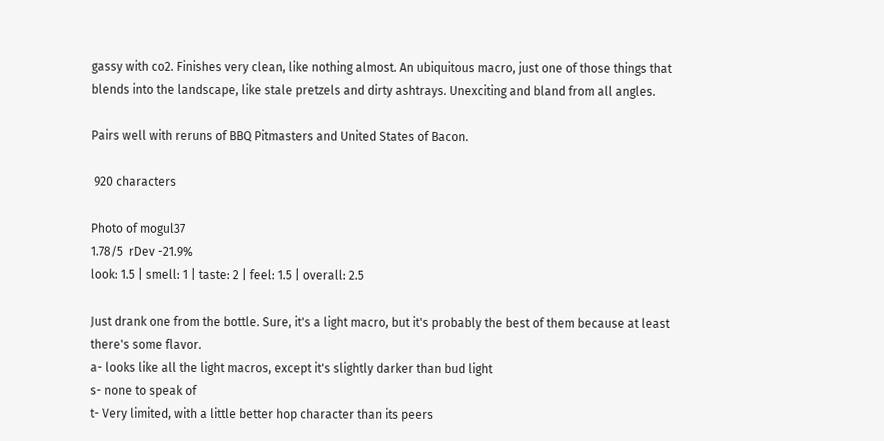gassy with co2. Finishes very clean, like nothing almost. An ubiquitous macro, just one of those things that blends into the landscape, like stale pretzels and dirty ashtrays. Unexciting and bland from all angles.

Pairs well with reruns of BBQ Pitmasters and United States of Bacon.

 920 characters

Photo of mogul37
1.78/5  rDev -21.9%
look: 1.5 | smell: 1 | taste: 2 | feel: 1.5 | overall: 2.5

Just drank one from the bottle. Sure, it's a light macro, but it's probably the best of them because at least there's some flavor.
a- looks like all the light macros, except it's slightly darker than bud light
s- none to speak of
t- Very limited, with a little better hop character than its peers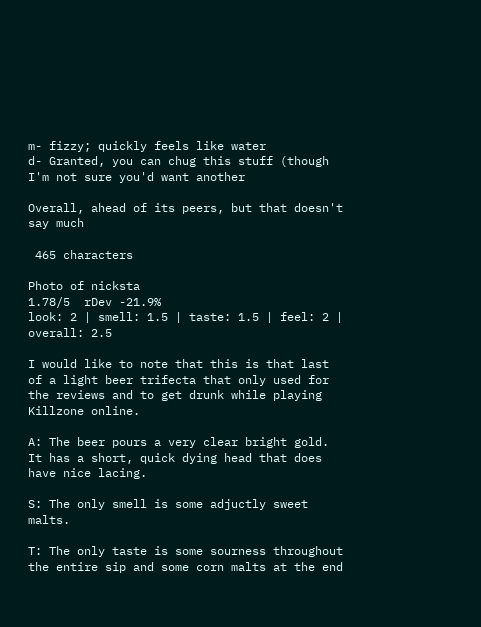m- fizzy; quickly feels like water
d- Granted, you can chug this stuff (though I'm not sure you'd want another

Overall, ahead of its peers, but that doesn't say much

 465 characters

Photo of nicksta
1.78/5  rDev -21.9%
look: 2 | smell: 1.5 | taste: 1.5 | feel: 2 | overall: 2.5

I would like to note that this is that last of a light beer trifecta that only used for the reviews and to get drunk while playing Killzone online.

A: The beer pours a very clear bright gold. It has a short, quick dying head that does have nice lacing.

S: The only smell is some adjuctly sweet malts.

T: The only taste is some sourness throughout the entire sip and some corn malts at the end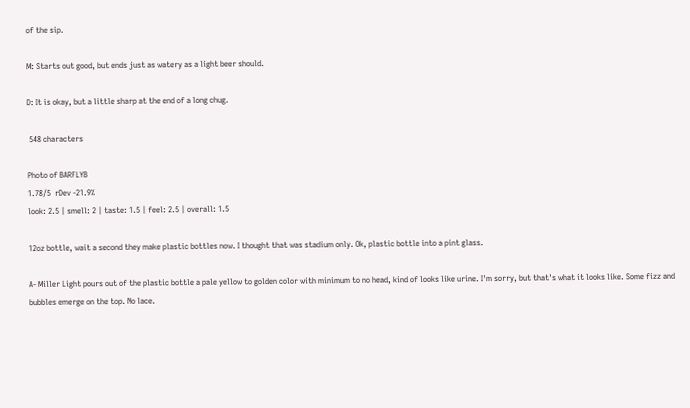of the sip.

M: Starts out good, but ends just as watery as a light beer should.

D: It is okay, but a little sharp at the end of a long chug.

 548 characters

Photo of BARFLYB
1.78/5  rDev -21.9%
look: 2.5 | smell: 2 | taste: 1.5 | feel: 2.5 | overall: 1.5

12oz bottle, wait a second they make plastic bottles now. I thought that was stadium only. Ok, plastic bottle into a pint glass.

A- Miller Light pours out of the plastic bottle a pale yellow to golden color with minimum to no head, kind of looks like urine. I'm sorry, but that's what it looks like. Some fizz and bubbles emerge on the top. No lace.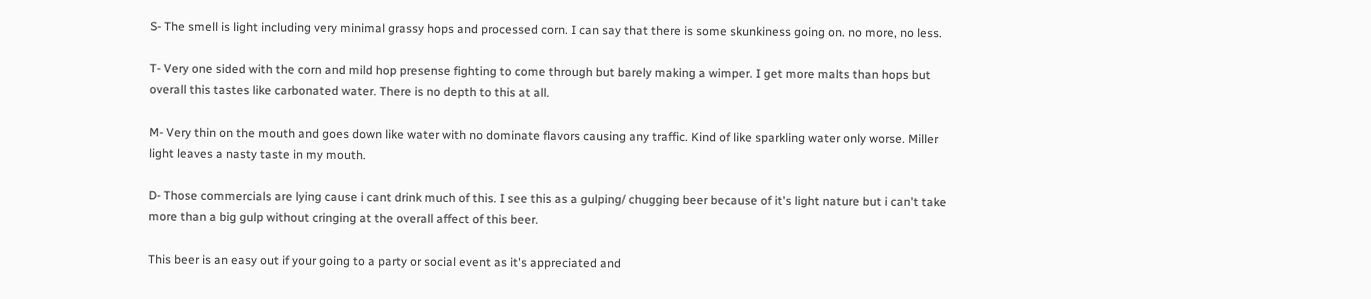S- The smell is light including very minimal grassy hops and processed corn. I can say that there is some skunkiness going on. no more, no less.

T- Very one sided with the corn and mild hop presense fighting to come through but barely making a wimper. I get more malts than hops but overall this tastes like carbonated water. There is no depth to this at all.

M- Very thin on the mouth and goes down like water with no dominate flavors causing any traffic. Kind of like sparkling water only worse. Miller light leaves a nasty taste in my mouth.

D- Those commercials are lying cause i cant drink much of this. I see this as a gulping/ chugging beer because of it's light nature but i can't take more than a big gulp without cringing at the overall affect of this beer.

This beer is an easy out if your going to a party or social event as it's appreciated and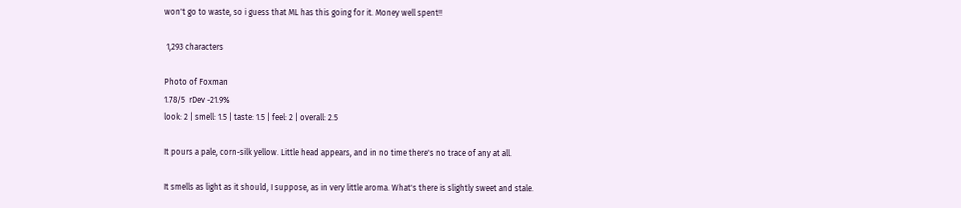won't go to waste, so i guess that ML has this going for it. Money well spent!!

 1,293 characters

Photo of Foxman
1.78/5  rDev -21.9%
look: 2 | smell: 1.5 | taste: 1.5 | feel: 2 | overall: 2.5

It pours a pale, corn-silk yellow. Little head appears, and in no time there's no trace of any at all.

It smells as light as it should, I suppose, as in very little aroma. What's there is slightly sweet and stale.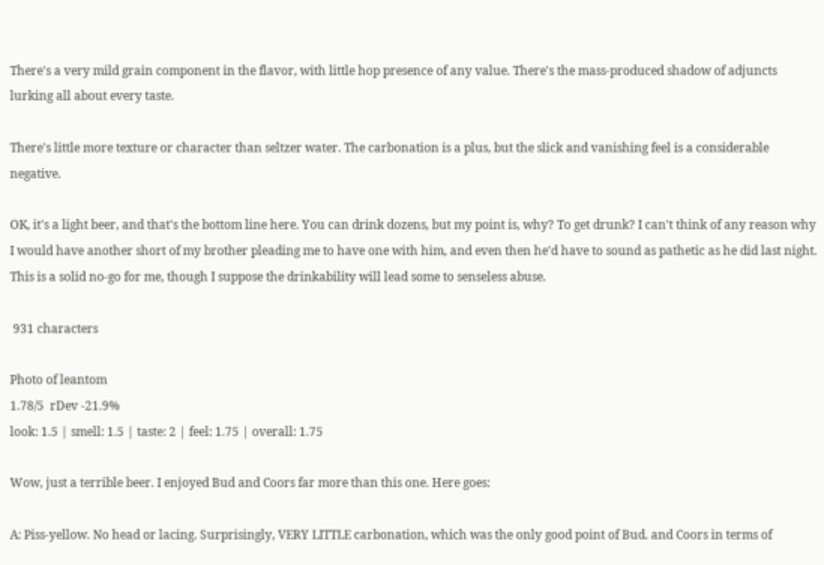There's a very mild grain component in the flavor, with little hop presence of any value. There's the mass-produced shadow of adjuncts lurking all about every taste.

There's little more texture or character than seltzer water. The carbonation is a plus, but the slick and vanishing feel is a considerable negative.

OK, it's a light beer, and that's the bottom line here. You can drink dozens, but my point is, why? To get drunk? I can't think of any reason why I would have another short of my brother pleading me to have one with him, and even then he'd have to sound as pathetic as he did last night. This is a solid no-go for me, though I suppose the drinkability will lead some to senseless abuse.

 931 characters

Photo of leantom
1.78/5  rDev -21.9%
look: 1.5 | smell: 1.5 | taste: 2 | feel: 1.75 | overall: 1.75

Wow, just a terrible beer. I enjoyed Bud and Coors far more than this one. Here goes:

A: Piss-yellow. No head or lacing. Surprisingly, VERY LITTLE carbonation, which was the only good point of Bud. and Coors in terms of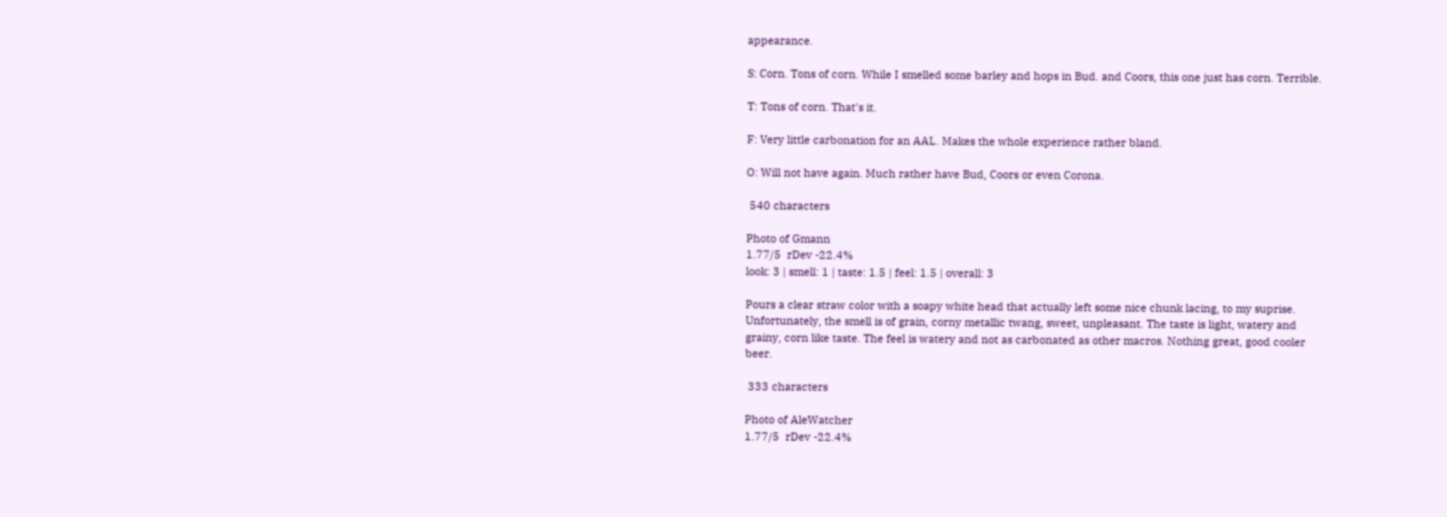appearance.

S: Corn. Tons of corn. While I smelled some barley and hops in Bud. and Coors, this one just has corn. Terrible.

T: Tons of corn. That's it.

F: Very little carbonation for an AAL. Makes the whole experience rather bland.

O: Will not have again. Much rather have Bud, Coors or even Corona.

 540 characters

Photo of Gmann
1.77/5  rDev -22.4%
look: 3 | smell: 1 | taste: 1.5 | feel: 1.5 | overall: 3

Pours a clear straw color with a soapy white head that actually left some nice chunk lacing, to my suprise. Unfortunately, the smell is of grain, corny metallic twang, sweet, unpleasant. The taste is light, watery and grainy, corn like taste. The feel is watery and not as carbonated as other macros. Nothing great, good cooler beer.

 333 characters

Photo of AleWatcher
1.77/5  rDev -22.4%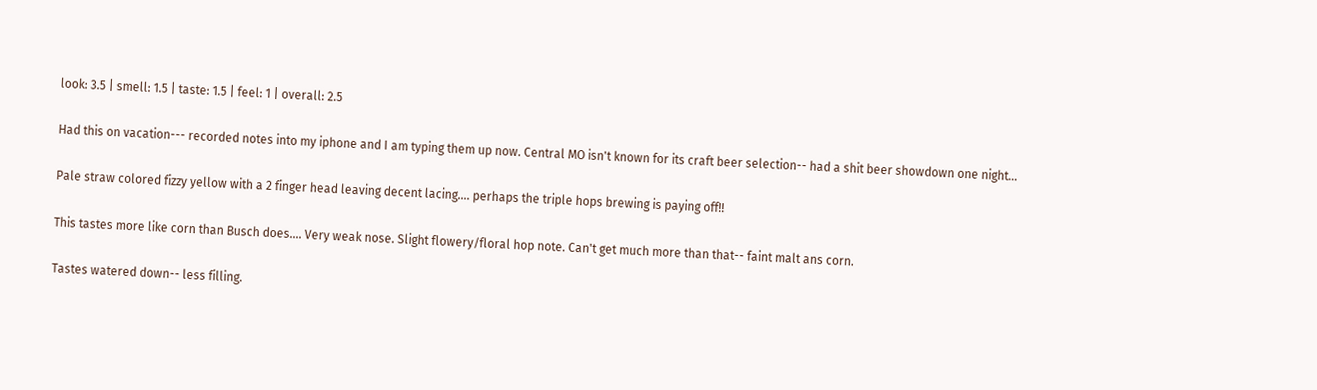look: 3.5 | smell: 1.5 | taste: 1.5 | feel: 1 | overall: 2.5

Had this on vacation--- recorded notes into my iphone and I am typing them up now. Central MO isn't known for its craft beer selection-- had a shit beer showdown one night...

Pale straw colored fizzy yellow with a 2 finger head leaving decent lacing.... perhaps the triple hops brewing is paying off!!

This tastes more like corn than Busch does.... Very weak nose. Slight flowery/floral hop note. Can't get much more than that-- faint malt ans corn.

Tastes watered down-- less filling.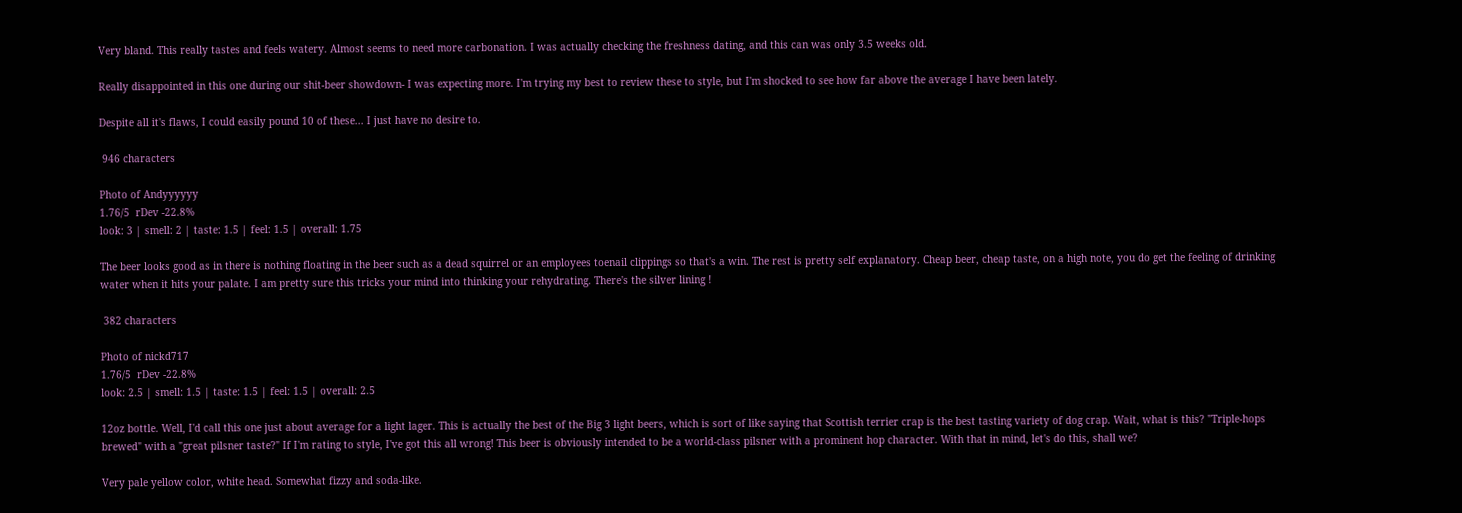Very bland. This really tastes and feels watery. Almost seems to need more carbonation. I was actually checking the freshness dating, and this can was only 3.5 weeks old.

Really disappointed in this one during our shit-beer showdown- I was expecting more. I'm trying my best to review these to style, but I'm shocked to see how far above the average I have been lately.

Despite all it's flaws, I could easily pound 10 of these... I just have no desire to.

 946 characters

Photo of Andyyyyyy
1.76/5  rDev -22.8%
look: 3 | smell: 2 | taste: 1.5 | feel: 1.5 | overall: 1.75

The beer looks good as in there is nothing floating in the beer such as a dead squirrel or an employees toenail clippings so that's a win. The rest is pretty self explanatory. Cheap beer, cheap taste, on a high note, you do get the feeling of drinking water when it hits your palate. I am pretty sure this tricks your mind into thinking your rehydrating. There's the silver lining !

 382 characters

Photo of nickd717
1.76/5  rDev -22.8%
look: 2.5 | smell: 1.5 | taste: 1.5 | feel: 1.5 | overall: 2.5

12oz bottle. Well, I'd call this one just about average for a light lager. This is actually the best of the Big 3 light beers, which is sort of like saying that Scottish terrier crap is the best tasting variety of dog crap. Wait, what is this? "Triple-hops brewed" with a "great pilsner taste?" If I'm rating to style, I've got this all wrong! This beer is obviously intended to be a world-class pilsner with a prominent hop character. With that in mind, let's do this, shall we?

Very pale yellow color, white head. Somewhat fizzy and soda-like.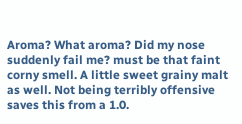Aroma? What aroma? Did my nose suddenly fail me? must be that faint corny smell. A little sweet grainy malt as well. Not being terribly offensive saves this from a 1.0.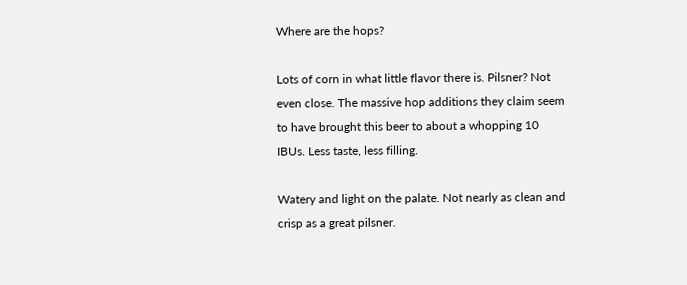Where are the hops?

Lots of corn in what little flavor there is. Pilsner? Not even close. The massive hop additions they claim seem to have brought this beer to about a whopping 10 IBUs. Less taste, less filling.

Watery and light on the palate. Not nearly as clean and crisp as a great pilsner.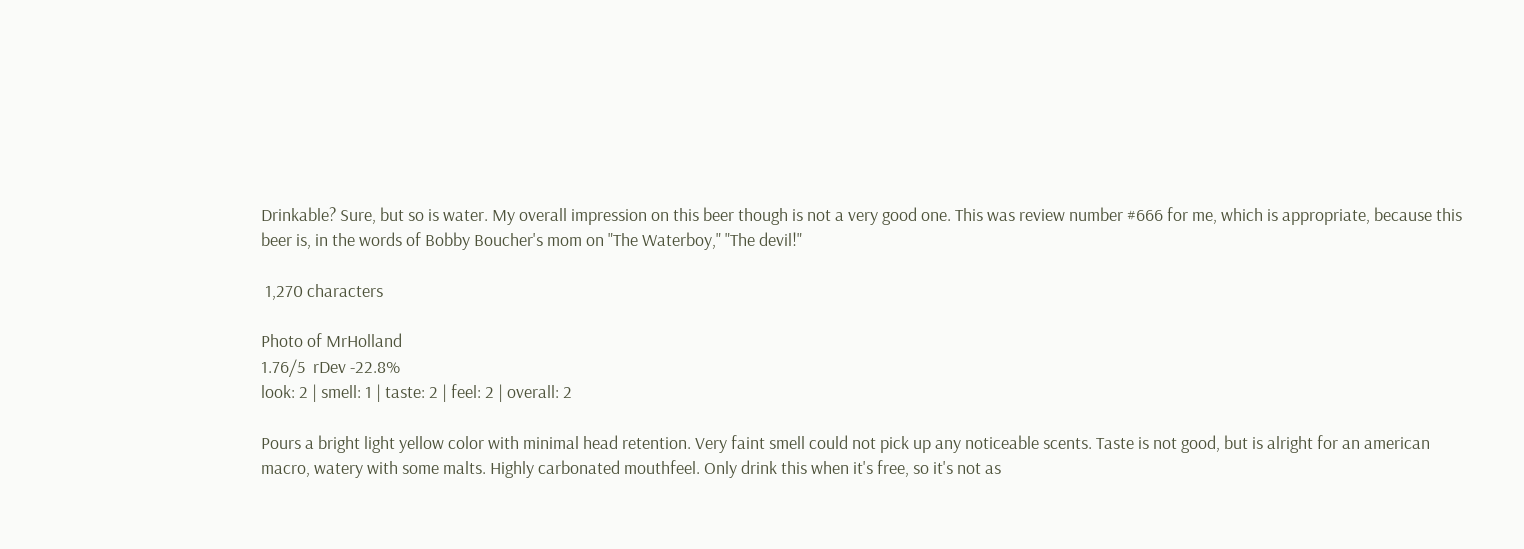Drinkable? Sure, but so is water. My overall impression on this beer though is not a very good one. This was review number #666 for me, which is appropriate, because this beer is, in the words of Bobby Boucher's mom on "The Waterboy," "The devil!"

 1,270 characters

Photo of MrHolland
1.76/5  rDev -22.8%
look: 2 | smell: 1 | taste: 2 | feel: 2 | overall: 2

Pours a bright light yellow color with minimal head retention. Very faint smell could not pick up any noticeable scents. Taste is not good, but is alright for an american macro, watery with some malts. Highly carbonated mouthfeel. Only drink this when it's free, so it's not as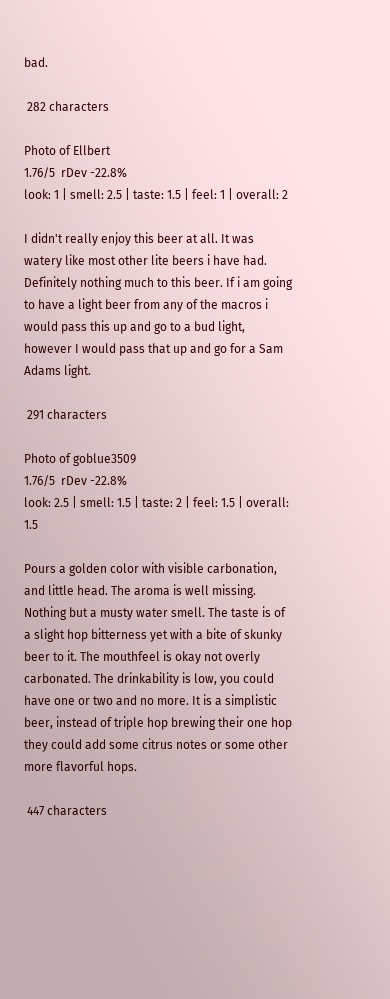bad.

 282 characters

Photo of Ellbert
1.76/5  rDev -22.8%
look: 1 | smell: 2.5 | taste: 1.5 | feel: 1 | overall: 2

I didn't really enjoy this beer at all. It was watery like most other lite beers i have had. Definitely nothing much to this beer. If i am going to have a light beer from any of the macros i would pass this up and go to a bud light, however I would pass that up and go for a Sam Adams light.

 291 characters

Photo of goblue3509
1.76/5  rDev -22.8%
look: 2.5 | smell: 1.5 | taste: 2 | feel: 1.5 | overall: 1.5

Pours a golden color with visible carbonation, and little head. The aroma is well missing. Nothing but a musty water smell. The taste is of a slight hop bitterness yet with a bite of skunky beer to it. The mouthfeel is okay not overly carbonated. The drinkability is low, you could have one or two and no more. It is a simplistic beer, instead of triple hop brewing their one hop they could add some citrus notes or some other more flavorful hops.

 447 characters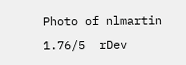Photo of nlmartin
1.76/5  rDev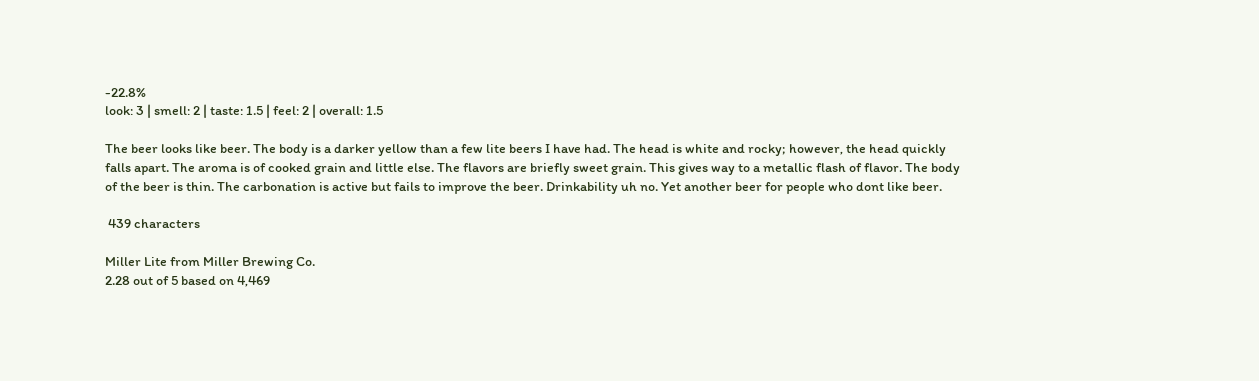-22.8%
look: 3 | smell: 2 | taste: 1.5 | feel: 2 | overall: 1.5

The beer looks like beer. The body is a darker yellow than a few lite beers I have had. The head is white and rocky; however, the head quickly falls apart. The aroma is of cooked grain and little else. The flavors are briefly sweet grain. This gives way to a metallic flash of flavor. The body of the beer is thin. The carbonation is active but fails to improve the beer. Drinkability uh no. Yet another beer for people who dont like beer.

 439 characters

Miller Lite from Miller Brewing Co.
2.28 out of 5 based on 4,469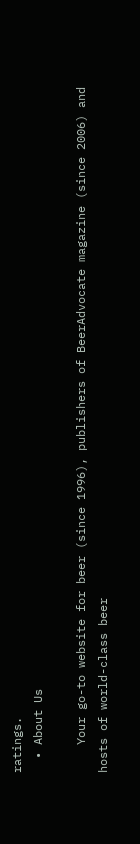ratings.
  • About Us

    Your go-to website for beer (since 1996), publishers of BeerAdvocate magazine (since 2006) and hosts of world-class beer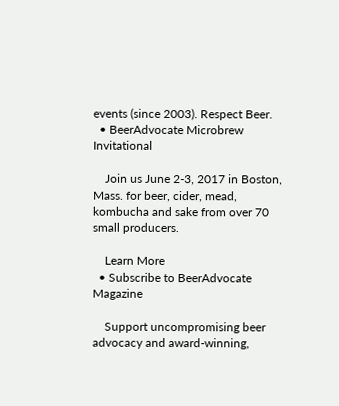events (since 2003). Respect Beer.
  • BeerAdvocate Microbrew Invitational

    Join us June 2-3, 2017 in Boston, Mass. for beer, cider, mead, kombucha and sake from over 70 small producers.

    Learn More
  • Subscribe to BeerAdvocate Magazine

    Support uncompromising beer advocacy and award-winning,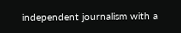independent journalism with a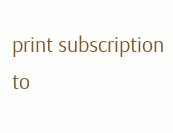print subscription to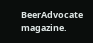BeerAdvocate magazine.